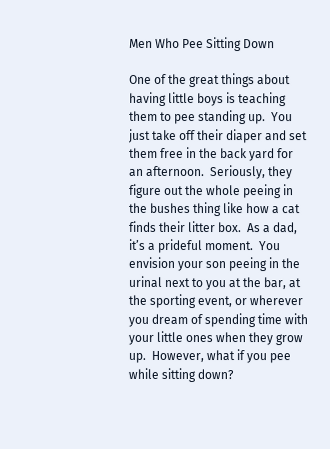Men Who Pee Sitting Down

One of the great things about having little boys is teaching them to pee standing up.  You just take off their diaper and set them free in the back yard for an afternoon.  Seriously, they figure out the whole peeing in the bushes thing like how a cat finds their litter box.  As a dad, it’s a prideful moment.  You envision your son peeing in the urinal next to you at the bar, at the sporting event, or wherever you dream of spending time with your little ones when they grow up.  However, what if you pee while sitting down?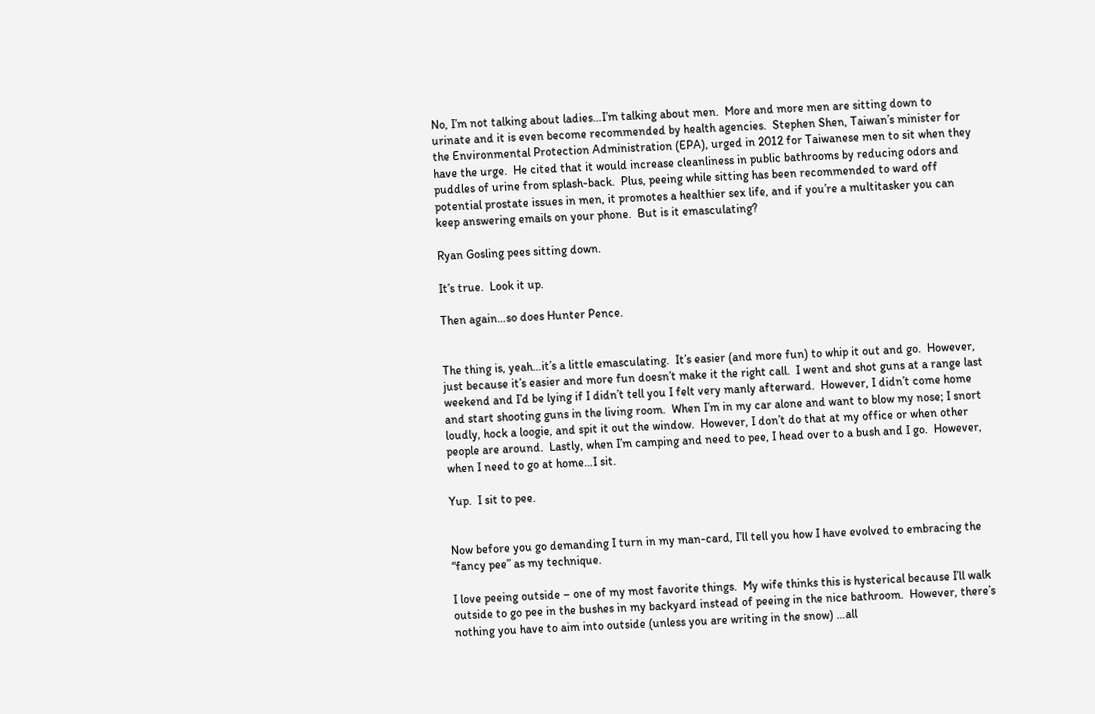No, I’m not talking about ladies…I’m talking about men.  More and more men are sitting down to urinate and it is even become recommended by health agencies.  Stephen Shen, Taiwan’s minister for the Environmental Protection Administration (EPA), urged in 2012 for Taiwanese men to sit when they have the urge.  He cited that it would increase cleanliness in public bathrooms by reducing odors and puddles of urine from splash-back.  Plus, peeing while sitting has been recommended to ward off potential prostate issues in men, it promotes a healthier sex life, and if you’re a multitasker you can keep answering emails on your phone.  But is it emasculating?

Ryan Gosling pees sitting down.

It’s true.  Look it up.

Then again…so does Hunter Pence.


The thing is, yeah…it’s a little emasculating.  It’s easier (and more fun) to whip it out and go.  However, just because it’s easier and more fun doesn’t make it the right call.  I went and shot guns at a range last weekend and I’d be lying if I didn’t tell you I felt very manly afterward.  However, I didn’t come home and start shooting guns in the living room.  When I’m in my car alone and want to blow my nose; I snort loudly, hock a loogie, and spit it out the window.  However, I don’t do that at my office or when other people are around.  Lastly, when I’m camping and need to pee, I head over to a bush and I go.  However, when I need to go at home…I sit.

Yup.  I sit to pee.


Now before you go demanding I turn in my man-card, I’ll tell you how I have evolved to embracing the “fancy pee” as my technique.

I love peeing outside – one of my most favorite things.  My wife thinks this is hysterical because I’ll walk outside to go pee in the bushes in my backyard instead of peeing in the nice bathroom.  However, there’s nothing you have to aim into outside (unless you are writing in the snow) …all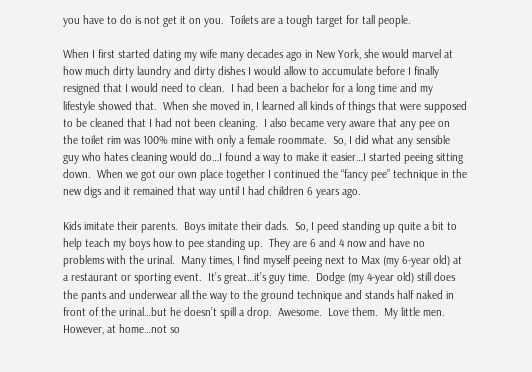you have to do is not get it on you.  Toilets are a tough target for tall people.

When I first started dating my wife many decades ago in New York, she would marvel at how much dirty laundry and dirty dishes I would allow to accumulate before I finally resigned that I would need to clean.  I had been a bachelor for a long time and my lifestyle showed that.  When she moved in, I learned all kinds of things that were supposed to be cleaned that I had not been cleaning.  I also became very aware that any pee on the toilet rim was 100% mine with only a female roommate.  So, I did what any sensible guy who hates cleaning would do…I found a way to make it easier…I started peeing sitting down.  When we got our own place together I continued the “fancy pee” technique in the new digs and it remained that way until I had children 6 years ago.

Kids imitate their parents.  Boys imitate their dads.  So, I peed standing up quite a bit to help teach my boys how to pee standing up.  They are 6 and 4 now and have no problems with the urinal.  Many times, I find myself peeing next to Max (my 6-year old) at a restaurant or sporting event.  It’s great…it’s guy time.  Dodge (my 4-year old) still does the pants and underwear all the way to the ground technique and stands half naked in front of the urinal…but he doesn’t spill a drop.  Awesome.  Love them.  My little men.  However, at home…not so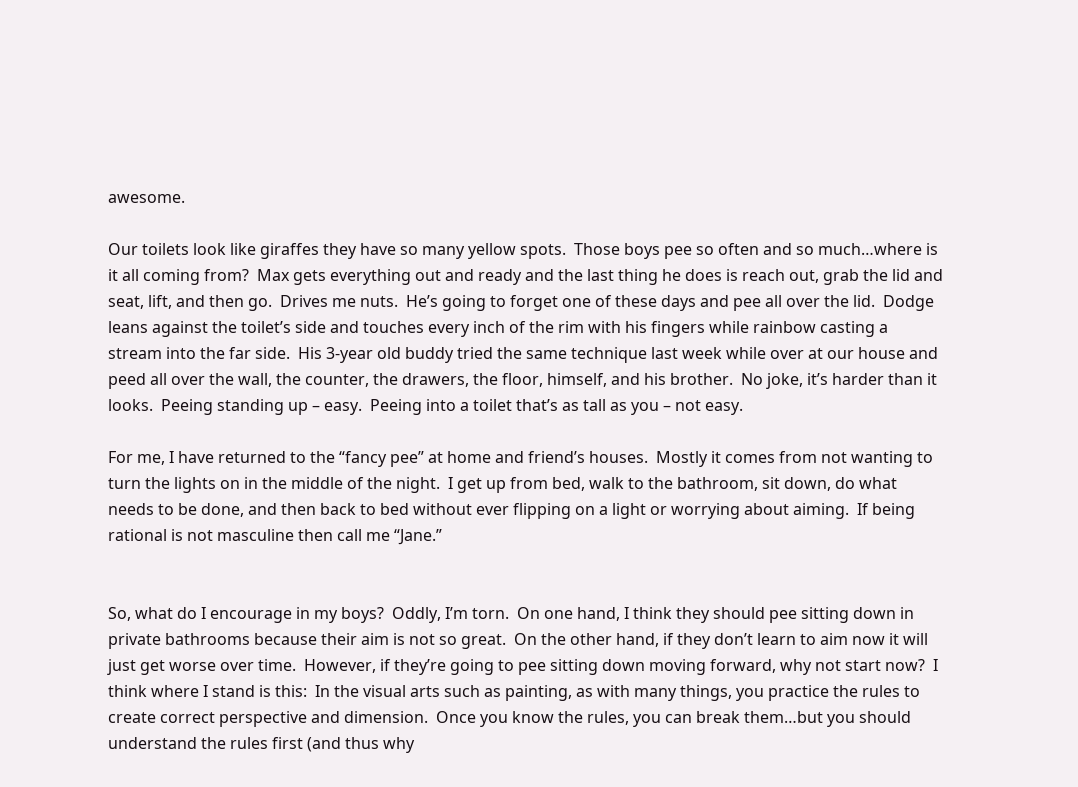awesome.

Our toilets look like giraffes they have so many yellow spots.  Those boys pee so often and so much…where is it all coming from?  Max gets everything out and ready and the last thing he does is reach out, grab the lid and seat, lift, and then go.  Drives me nuts.  He’s going to forget one of these days and pee all over the lid.  Dodge leans against the toilet’s side and touches every inch of the rim with his fingers while rainbow casting a stream into the far side.  His 3-year old buddy tried the same technique last week while over at our house and peed all over the wall, the counter, the drawers, the floor, himself, and his brother.  No joke, it’s harder than it looks.  Peeing standing up – easy.  Peeing into a toilet that’s as tall as you – not easy.

For me, I have returned to the “fancy pee” at home and friend’s houses.  Mostly it comes from not wanting to turn the lights on in the middle of the night.  I get up from bed, walk to the bathroom, sit down, do what needs to be done, and then back to bed without ever flipping on a light or worrying about aiming.  If being rational is not masculine then call me “Jane.”


So, what do I encourage in my boys?  Oddly, I’m torn.  On one hand, I think they should pee sitting down in private bathrooms because their aim is not so great.  On the other hand, if they don’t learn to aim now it will just get worse over time.  However, if they’re going to pee sitting down moving forward, why not start now?  I think where I stand is this:  In the visual arts such as painting, as with many things, you practice the rules to create correct perspective and dimension.  Once you know the rules, you can break them…but you should understand the rules first (and thus why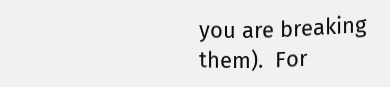you are breaking them).  For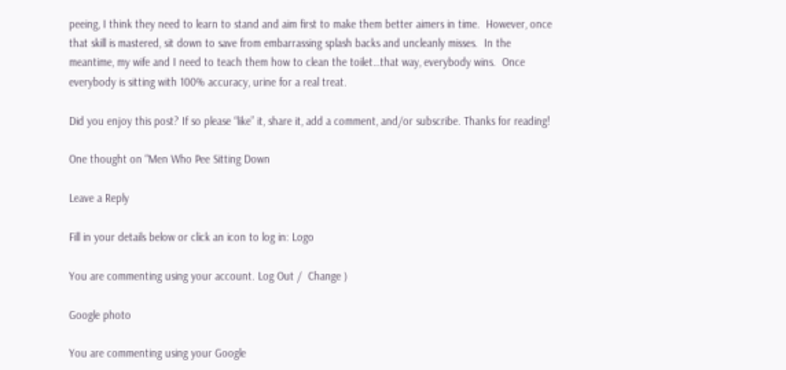peeing, I think they need to learn to stand and aim first to make them better aimers in time.  However, once that skill is mastered, sit down to save from embarrassing splash backs and uncleanly misses.  In the meantime, my wife and I need to teach them how to clean the toilet…that way, everybody wins.  Once everybody is sitting with 100% accuracy, urine for a real treat.

Did you enjoy this post? If so please “like” it, share it, add a comment, and/or subscribe. Thanks for reading!

One thought on “Men Who Pee Sitting Down

Leave a Reply

Fill in your details below or click an icon to log in: Logo

You are commenting using your account. Log Out /  Change )

Google photo

You are commenting using your Google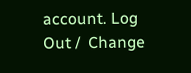account. Log Out /  Change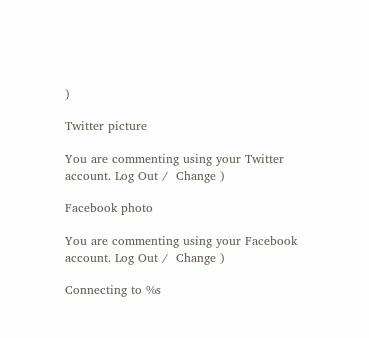)

Twitter picture

You are commenting using your Twitter account. Log Out /  Change )

Facebook photo

You are commenting using your Facebook account. Log Out /  Change )

Connecting to %s